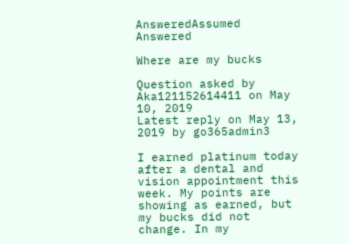AnsweredAssumed Answered

Where are my bucks

Question asked by Aka121152614411 on May 10, 2019
Latest reply on May 13, 2019 by go365admin3

I earned platinum today after a dental and vision appointment this week. My points are showing as earned, but my bucks did not change. In my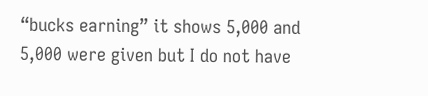“bucks earning” it shows 5,000 and 5,000 were given but I do not have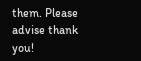them. Please advise thank you!